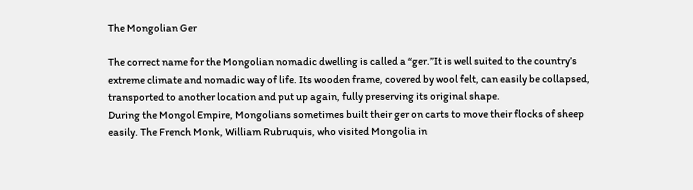The Mongolian Ger

The correct name for the Mongolian nomadic dwelling is called a “ger.”It is well suited to the country’s extreme climate and nomadic way of life. Its wooden frame, covered by wool felt, can easily be collapsed, transported to another location and put up again, fully preserving its original shape.
During the Mongol Empire, Mongolians sometimes built their ger on carts to move their flocks of sheep easily. The French Monk, William Rubruquis, who visited Mongolia in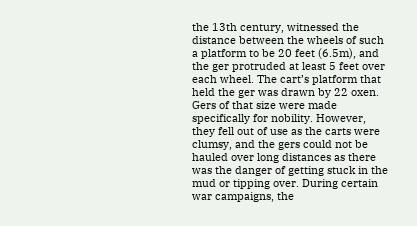the 13th century, witnessed the distance between the wheels of such a platform to be 20 feet (6.5m), and the ger protruded at least 5 feet over each wheel. The cart’s platform that held the ger was drawn by 22 oxen. Gers of that size were made specifically for nobility. However, they fell out of use as the carts were clumsy, and the gers could not be hauled over long distances as there was the danger of getting stuck in the mud or tipping over. During certain war campaigns, the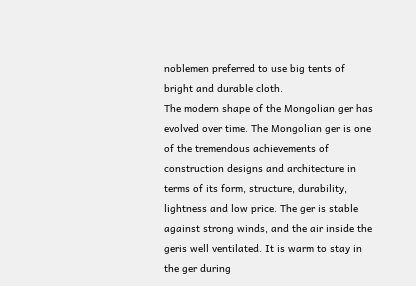noblemen preferred to use big tents of bright and durable cloth.
The modern shape of the Mongolian ger has evolved over time. The Mongolian ger is one of the tremendous achievements of construction designs and architecture in terms of its form, structure, durability, lightness and low price. The ger is stable against strong winds, and the air inside the geris well ventilated. It is warm to stay in the ger during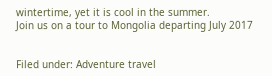wintertime, yet it is cool in the summer.
Join us on a tour to Mongolia departing July 2017


Filed under: Adventure travel